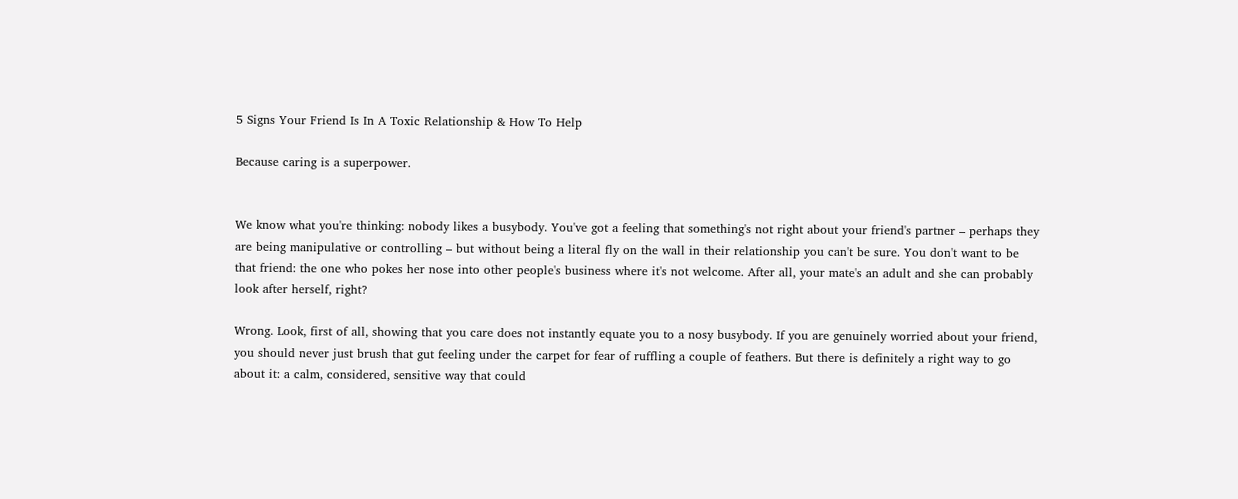5 Signs Your Friend Is In A Toxic Relationship & How To Help

Because caring is a superpower.


We know what you're thinking: nobody likes a busybody. You've got a feeling that something's not right about your friend's partner – perhaps they are being manipulative or controlling – but without being a literal fly on the wall in their relationship you can't be sure. You don't want to be that friend: the one who pokes her nose into other people's business where it's not welcome. After all, your mate's an adult and she can probably look after herself, right?

Wrong. Look, first of all, showing that you care does not instantly equate you to a nosy busybody. If you are genuinely worried about your friend, you should never just brush that gut feeling under the carpet for fear of ruffling a couple of feathers. But there is definitely a right way to go about it: a calm, considered, sensitive way that could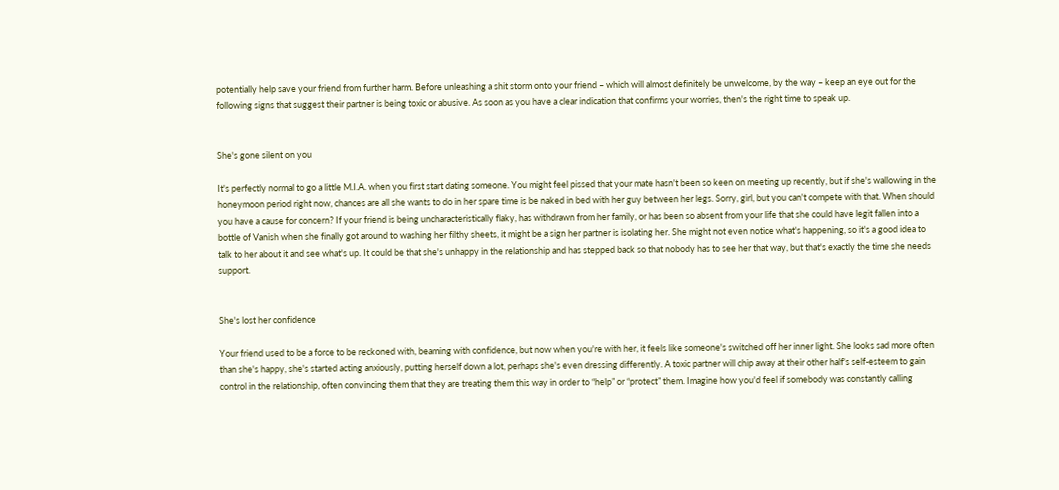potentially help save your friend from further harm. Before unleashing a shit storm onto your friend – which will almost definitely be unwelcome, by the way – keep an eye out for the following signs that suggest their partner is being toxic or abusive. As soon as you have a clear indication that confirms your worries, then's the right time to speak up.


She's gone silent on you

It's perfectly normal to go a little M.I.A. when you first start dating someone. You might feel pissed that your mate hasn't been so keen on meeting up recently, but if she's wallowing in the honeymoon period right now, chances are all she wants to do in her spare time is be naked in bed with her guy between her legs. Sorry, girl, but you can't compete with that. When should you have a cause for concern? If your friend is being uncharacteristically flaky, has withdrawn from her family, or has been so absent from your life that she could have legit fallen into a bottle of Vanish when she finally got around to washing her filthy sheets, it might be a sign her partner is isolating her. She might not even notice what's happening, so it's a good idea to talk to her about it and see what's up. It could be that she's unhappy in the relationship and has stepped back so that nobody has to see her that way, but that's exactly the time she needs support.


She's lost her confidence

Your friend used to be a force to be reckoned with, beaming with confidence, but now when you're with her, it feels like someone's switched off her inner light. She looks sad more often than she's happy, she's started acting anxiously, putting herself down a lot, perhaps she's even dressing differently. A toxic partner will chip away at their other half's self-esteem to gain control in the relationship, often convincing them that they are treating them this way in order to “help” or “protect” them. Imagine how you'd feel if somebody was constantly calling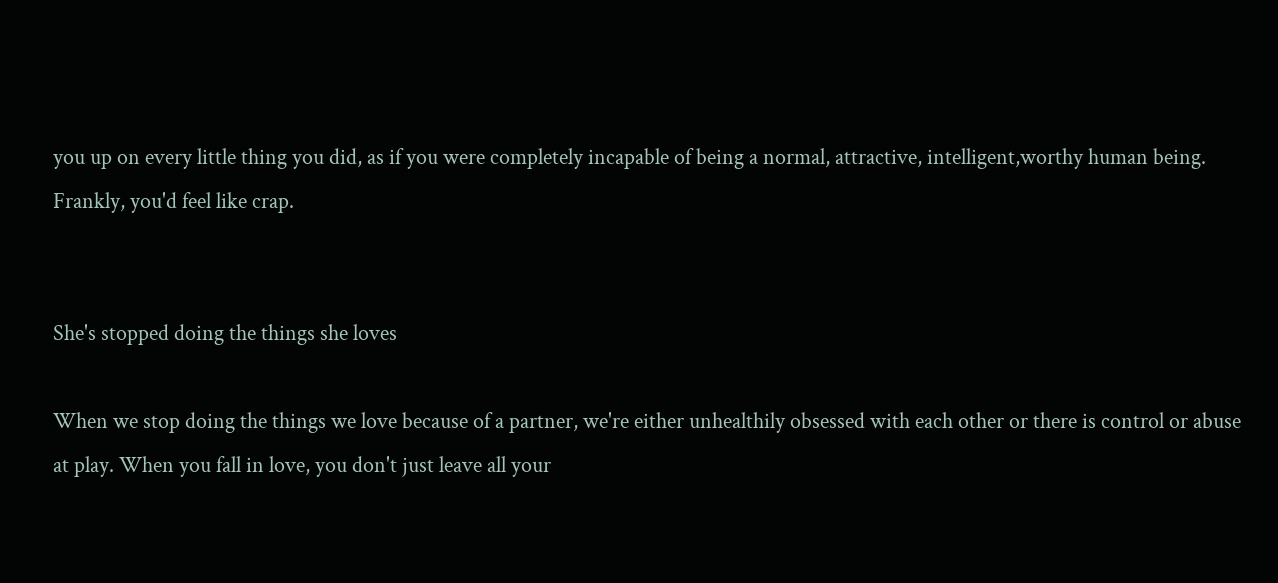you up on every little thing you did, as if you were completely incapable of being a normal, attractive, intelligent,worthy human being. Frankly, you'd feel like crap.


She's stopped doing the things she loves

When we stop doing the things we love because of a partner, we're either unhealthily obsessed with each other or there is control or abuse at play. When you fall in love, you don't just leave all your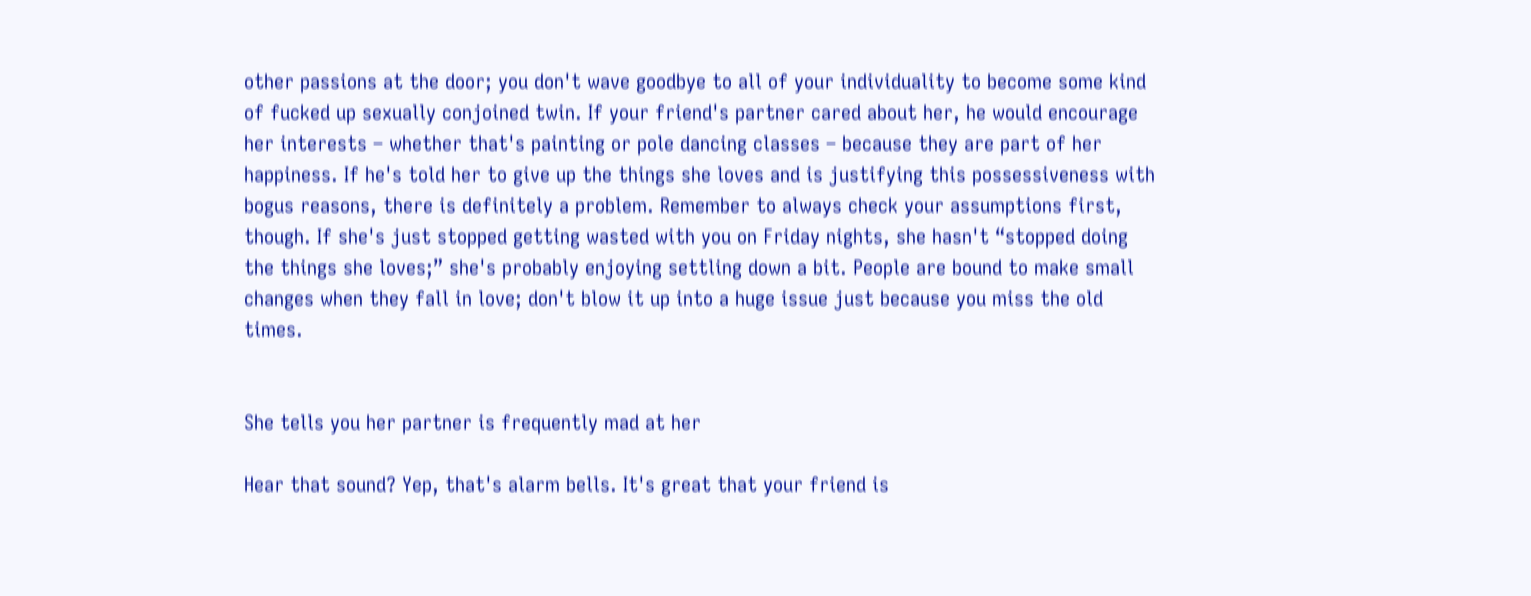other passions at the door; you don't wave goodbye to all of your individuality to become some kind of fucked up sexually conjoined twin. If your friend's partner cared about her, he would encourage her interests – whether that's painting or pole dancing classes – because they are part of her happiness. If he's told her to give up the things she loves and is justifying this possessiveness with bogus reasons, there is definitely a problem. Remember to always check your assumptions first, though. If she's just stopped getting wasted with you on Friday nights, she hasn't “stopped doing the things she loves;” she's probably enjoying settling down a bit. People are bound to make small changes when they fall in love; don't blow it up into a huge issue just because you miss the old times.


She tells you her partner is frequently mad at her

Hear that sound? Yep, that's alarm bells. It's great that your friend is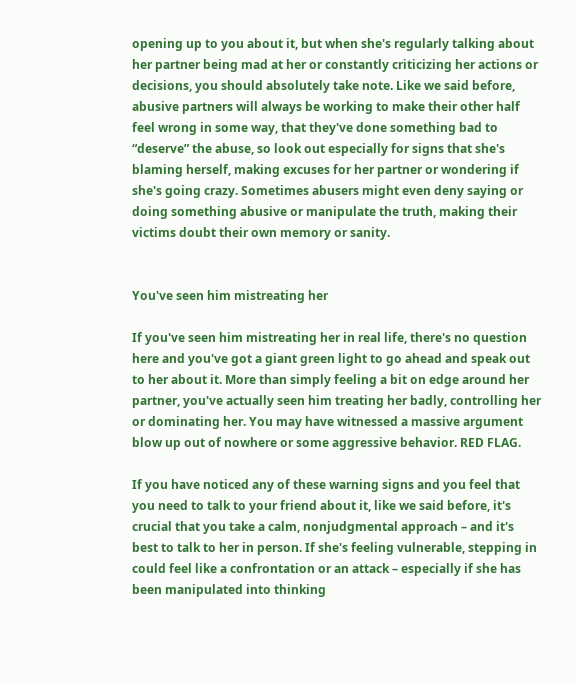opening up to you about it, but when she's regularly talking about her partner being mad at her or constantly criticizing her actions or decisions, you should absolutely take note. Like we said before, abusive partners will always be working to make their other half feel wrong in some way, that they've done something bad to “deserve” the abuse, so look out especially for signs that she's blaming herself, making excuses for her partner or wondering if she's going crazy. Sometimes abusers might even deny saying or doing something abusive or manipulate the truth, making their victims doubt their own memory or sanity.


You've seen him mistreating her

If you've seen him mistreating her in real life, there's no question here and you've got a giant green light to go ahead and speak out to her about it. More than simply feeling a bit on edge around her partner, you've actually seen him treating her badly, controlling her or dominating her. You may have witnessed a massive argument blow up out of nowhere or some aggressive behavior. RED FLAG.

If you have noticed any of these warning signs and you feel that you need to talk to your friend about it, like we said before, it's crucial that you take a calm, nonjudgmental approach – and it's best to talk to her in person. If she's feeling vulnerable, stepping in could feel like a confrontation or an attack – especially if she has been manipulated into thinking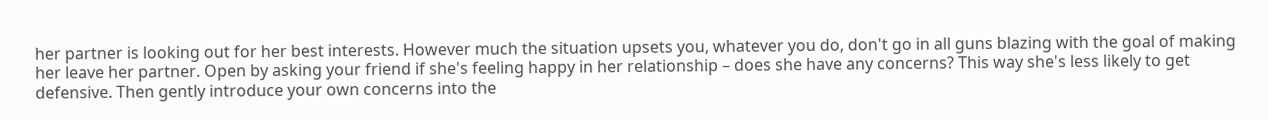her partner is looking out for her best interests. However much the situation upsets you, whatever you do, don't go in all guns blazing with the goal of making her leave her partner. Open by asking your friend if she's feeling happy in her relationship – does she have any concerns? This way she's less likely to get defensive. Then gently introduce your own concerns into the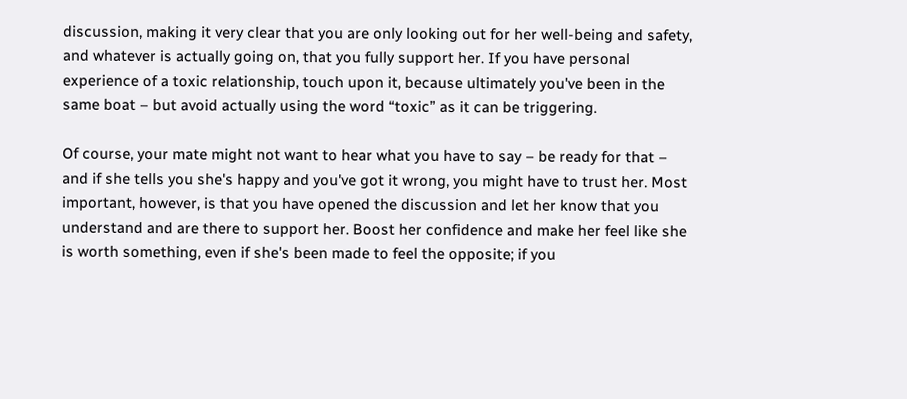discussion, making it very clear that you are only looking out for her well-being and safety, and whatever is actually going on, that you fully support her. If you have personal experience of a toxic relationship, touch upon it, because ultimately you've been in the same boat – but avoid actually using the word “toxic” as it can be triggering.

Of course, your mate might not want to hear what you have to say – be ready for that – and if she tells you she's happy and you've got it wrong, you might have to trust her. Most important, however, is that you have opened the discussion and let her know that you understand and are there to support her. Boost her confidence and make her feel like she is worth something, even if she's been made to feel the opposite; if you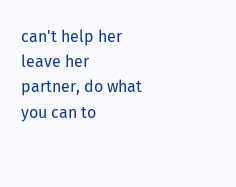can't help her leave her partner, do what you can to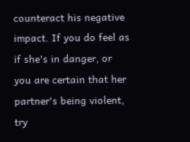counteract his negative impact. If you do feel as if she's in danger, or you are certain that her partner's being violent, try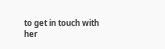to get in touch with her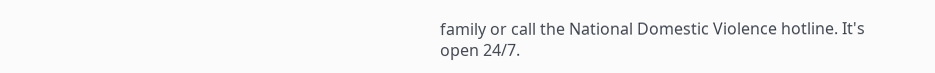family or call the National Domestic Violence hotline. It's open 24/7.